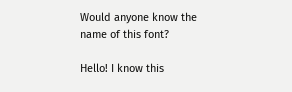Would anyone know the name of this font?

Hello! I know this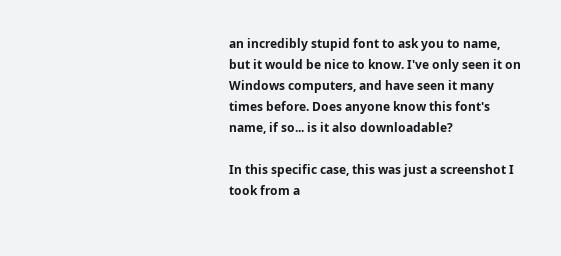an incredibly stupid font to ask you to name, but it would be nice to know. I've only seen it on Windows computers, and have seen it many times before. Does anyone know this font's name, if so... is it also downloadable?

In this specific case, this was just a screenshot I took from a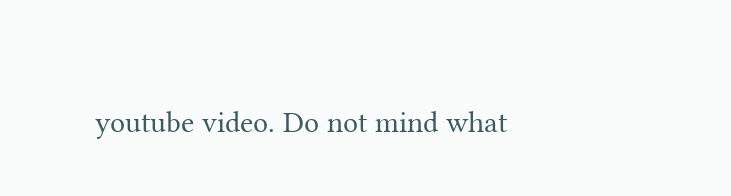youtube video. Do not mind what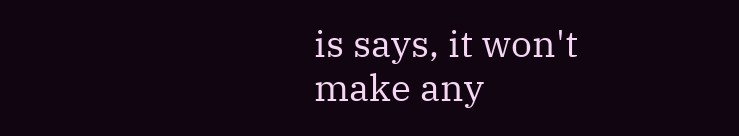is says, it won't make any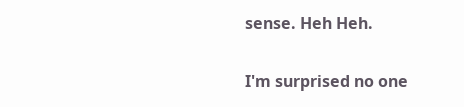sense. Heh Heh.


I'm surprised no one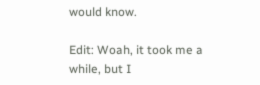would know.

Edit: Woah, it took me a while, but I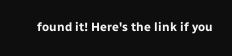found it! Here's the link if you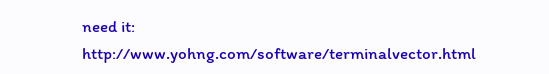need it: http://www.yohng.com/software/terminalvector.html